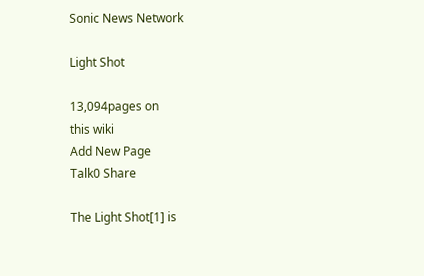Sonic News Network

Light Shot

13,094pages on
this wiki
Add New Page
Talk0 Share

The Light Shot[1] is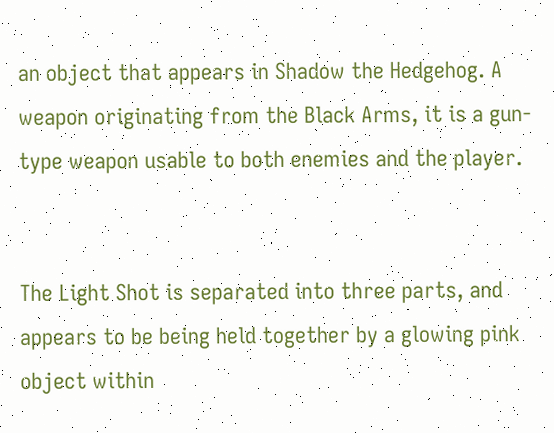an object that appears in Shadow the Hedgehog. A weapon originating from the Black Arms, it is a gun-type weapon usable to both enemies and the player.


The Light Shot is separated into three parts, and appears to be being held together by a glowing pink object within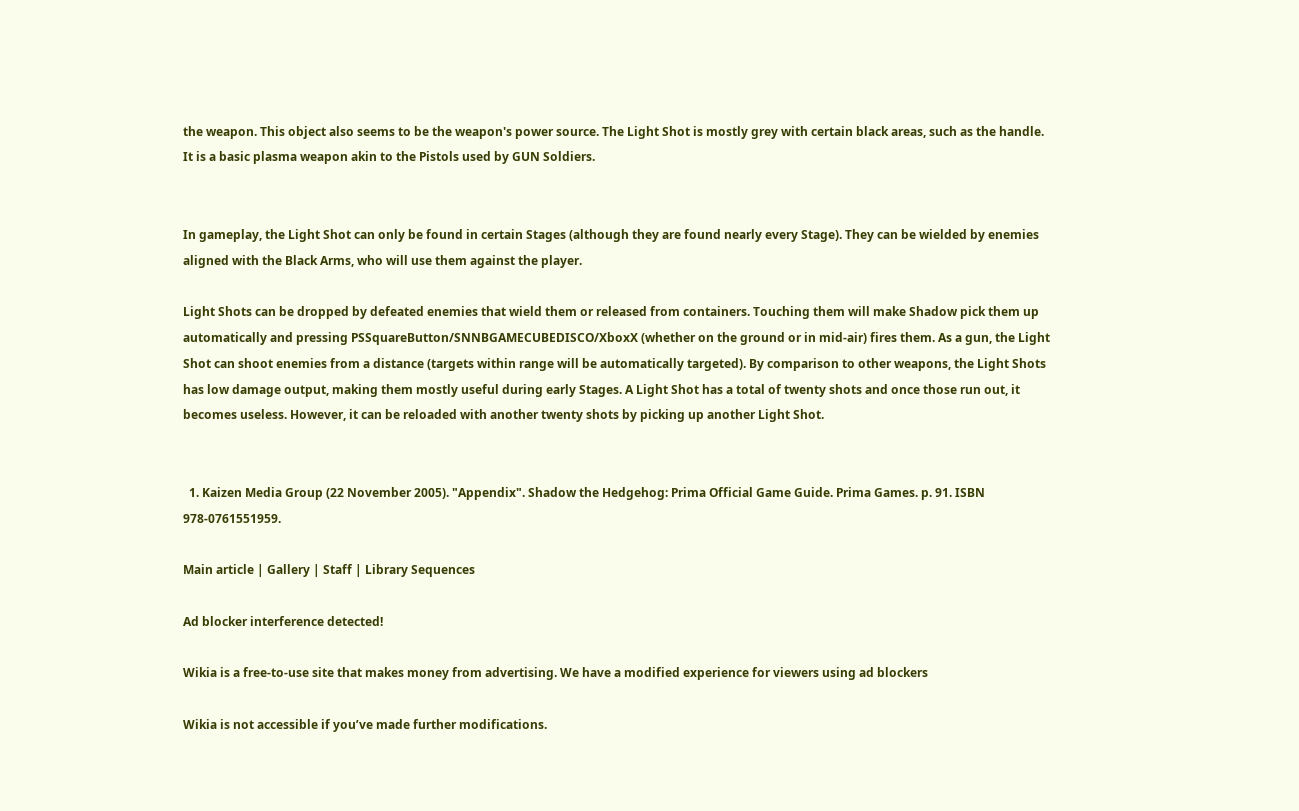the weapon. This object also seems to be the weapon's power source. The Light Shot is mostly grey with certain black areas, such as the handle. It is a basic plasma weapon akin to the Pistols used by GUN Soldiers.


In gameplay, the Light Shot can only be found in certain Stages (although they are found nearly every Stage). They can be wielded by enemies aligned with the Black Arms, who will use them against the player.

Light Shots can be dropped by defeated enemies that wield them or released from containers. Touching them will make Shadow pick them up automatically and pressing PSSquareButton/SNNBGAMECUBEDISCO/XboxX (whether on the ground or in mid-air) fires them. As a gun, the Light Shot can shoot enemies from a distance (targets within range will be automatically targeted). By comparison to other weapons, the Light Shots has low damage output, making them mostly useful during early Stages. A Light Shot has a total of twenty shots and once those run out, it becomes useless. However, it can be reloaded with another twenty shots by picking up another Light Shot.


  1. Kaizen Media Group (22 November 2005). "Appendix". Shadow the Hedgehog: Prima Official Game Guide. Prima Games. p. 91. ISBN 978-0761551959.

Main article | Gallery | Staff | Library Sequences

Ad blocker interference detected!

Wikia is a free-to-use site that makes money from advertising. We have a modified experience for viewers using ad blockers

Wikia is not accessible if you’ve made further modifications.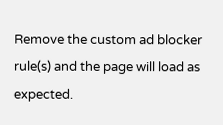Remove the custom ad blocker rule(s) and the page will load as expected.